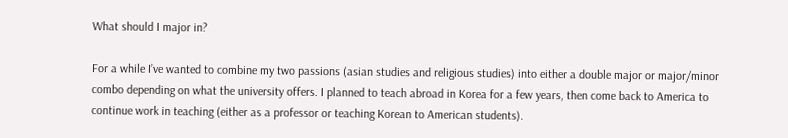What should I major in?

For a while I’ve wanted to combine my two passions (asian studies and religious studies) into either a double major or major/minor combo depending on what the university offers. I planned to teach abroad in Korea for a few years, then come back to America to continue work in teaching (either as a professor or teaching Korean to American students).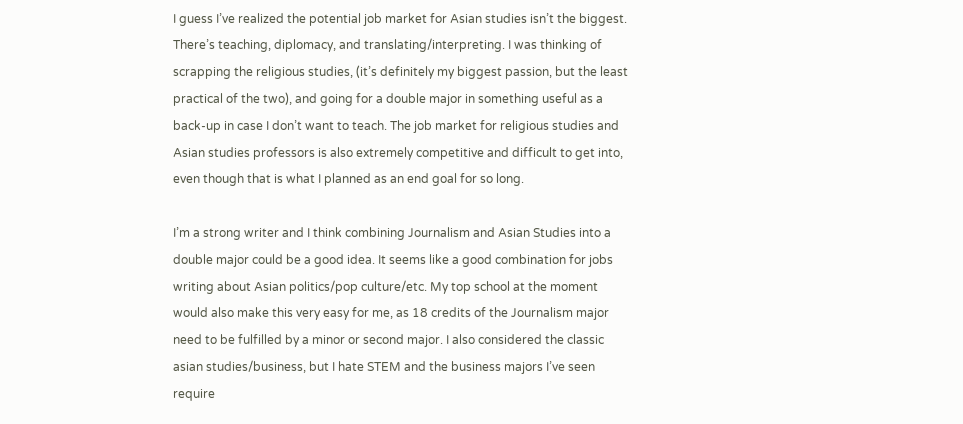I guess I’ve realized the potential job market for Asian studies isn’t the biggest. There’s teaching, diplomacy, and translating/interpreting. I was thinking of scrapping the religious studies, (it’s definitely my biggest passion, but the least practical of the two), and going for a double major in something useful as a back-up in case I don’t want to teach. The job market for religious studies and Asian studies professors is also extremely competitive and difficult to get into, even though that is what I planned as an end goal for so long.

I’m a strong writer and I think combining Journalism and Asian Studies into a double major could be a good idea. It seems like a good combination for jobs writing about Asian politics/pop culture/etc. My top school at the moment would also make this very easy for me, as 18 credits of the Journalism major need to be fulfilled by a minor or second major. I also considered the classic asian studies/business, but I hate STEM and the business majors I’ve seen require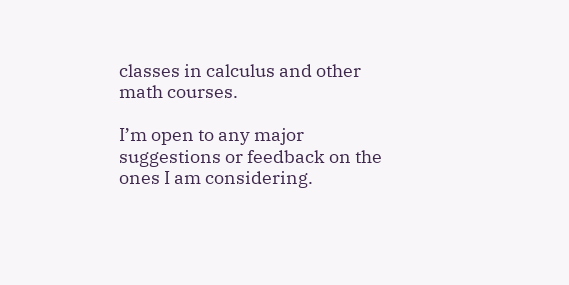classes in calculus and other math courses.

I’m open to any major suggestions or feedback on the ones I am considering.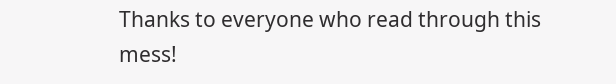Thanks to everyone who read through this mess!